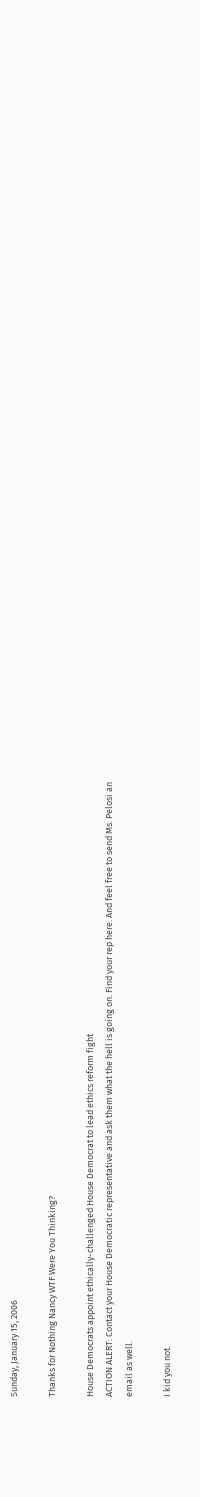Sunday, January 15, 2006

Thanks for Nothing Nancy WTF Were You Thinking?

House Democrats appoint ethically-challenged House Democrat to lead ethics reform fight
ACTION ALERT: Contact your House Democratic representative and ask them what the hell is going on. Find your rep here. And feel free to send Ms. Pelosi an email as well.

I kid you not.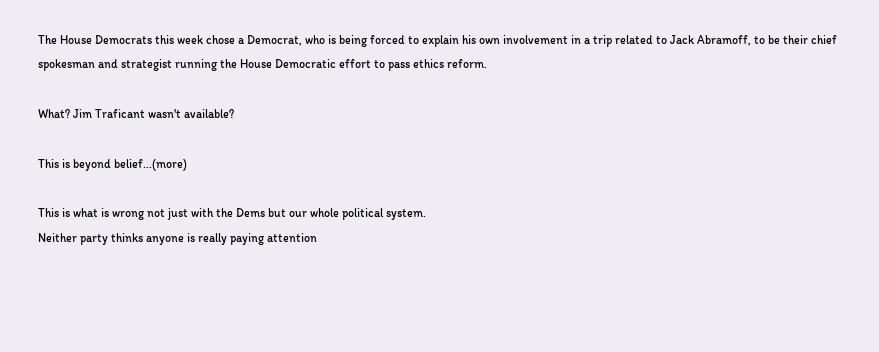The House Democrats this week chose a Democrat, who is being forced to explain his own involvement in a trip related to Jack Abramoff, to be their chief spokesman and strategist running the House Democratic effort to pass ethics reform.

What? Jim Traficant wasn't available?

This is beyond belief...(more)

This is what is wrong not just with the Dems but our whole political system.
Neither party thinks anyone is really paying attention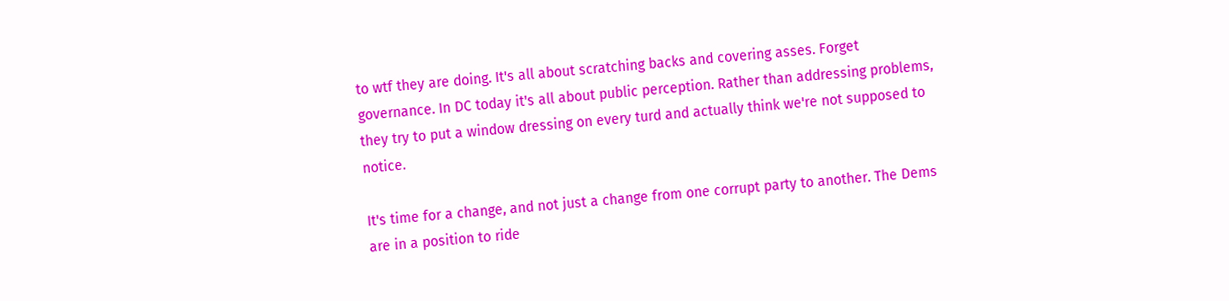to wtf they are doing. It's all about scratching backs and covering asses. Forget governance. In DC today it's all about public perception. Rather than addressing problems, they try to put a window dressing on every turd and actually think we're not supposed to notice.

It's time for a change, and not just a change from one corrupt party to another. The Dems are in a position to ride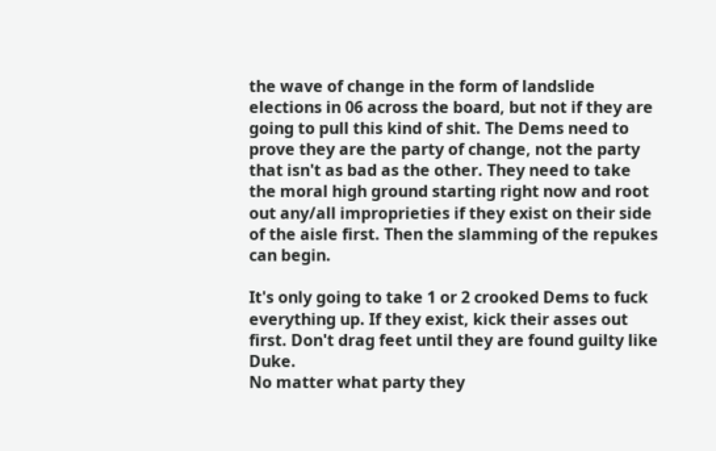the wave of change in the form of landslide elections in 06 across the board, but not if they are going to pull this kind of shit. The Dems need to prove they are the party of change, not the party that isn't as bad as the other. They need to take the moral high ground starting right now and root out any/all improprieties if they exist on their side of the aisle first. Then the slamming of the repukes can begin.

It's only going to take 1 or 2 crooked Dems to fuck everything up. If they exist, kick their asses out first. Don't drag feet until they are found guilty like Duke.
No matter what party they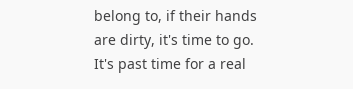belong to, if their hands are dirty, it's time to go.
It's past time for a real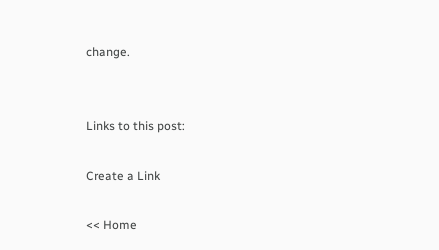change.


Links to this post:

Create a Link

<< Home